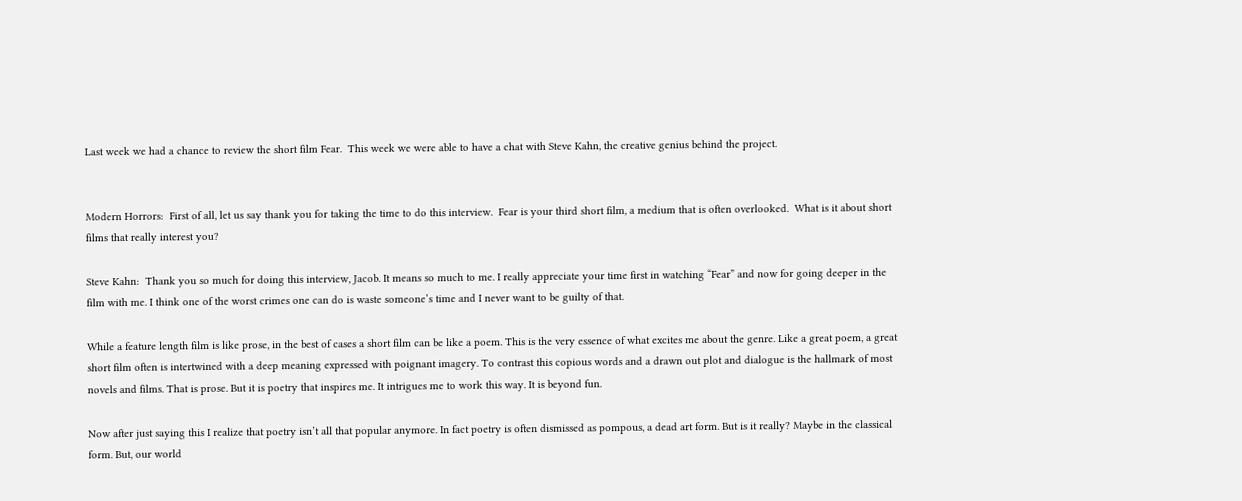Last week we had a chance to review the short film Fear.  This week we were able to have a chat with Steve Kahn, the creative genius behind the project.


Modern Horrors:  First of all, let us say thank you for taking the time to do this interview.  Fear is your third short film, a medium that is often overlooked.  What is it about short films that really interest you?

Steve Kahn:  Thank you so much for doing this interview, Jacob. It means so much to me. I really appreciate your time first in watching “Fear” and now for going deeper in the film with me. I think one of the worst crimes one can do is waste someone’s time and I never want to be guilty of that.

While a feature length film is like prose, in the best of cases a short film can be like a poem. This is the very essence of what excites me about the genre. Like a great poem, a great short film often is intertwined with a deep meaning expressed with poignant imagery. To contrast this copious words and a drawn out plot and dialogue is the hallmark of most novels and films. That is prose. But it is poetry that inspires me. It intrigues me to work this way. It is beyond fun.

Now after just saying this I realize that poetry isn’t all that popular anymore. In fact poetry is often dismissed as pompous, a dead art form. But is it really? Maybe in the classical form. But, our world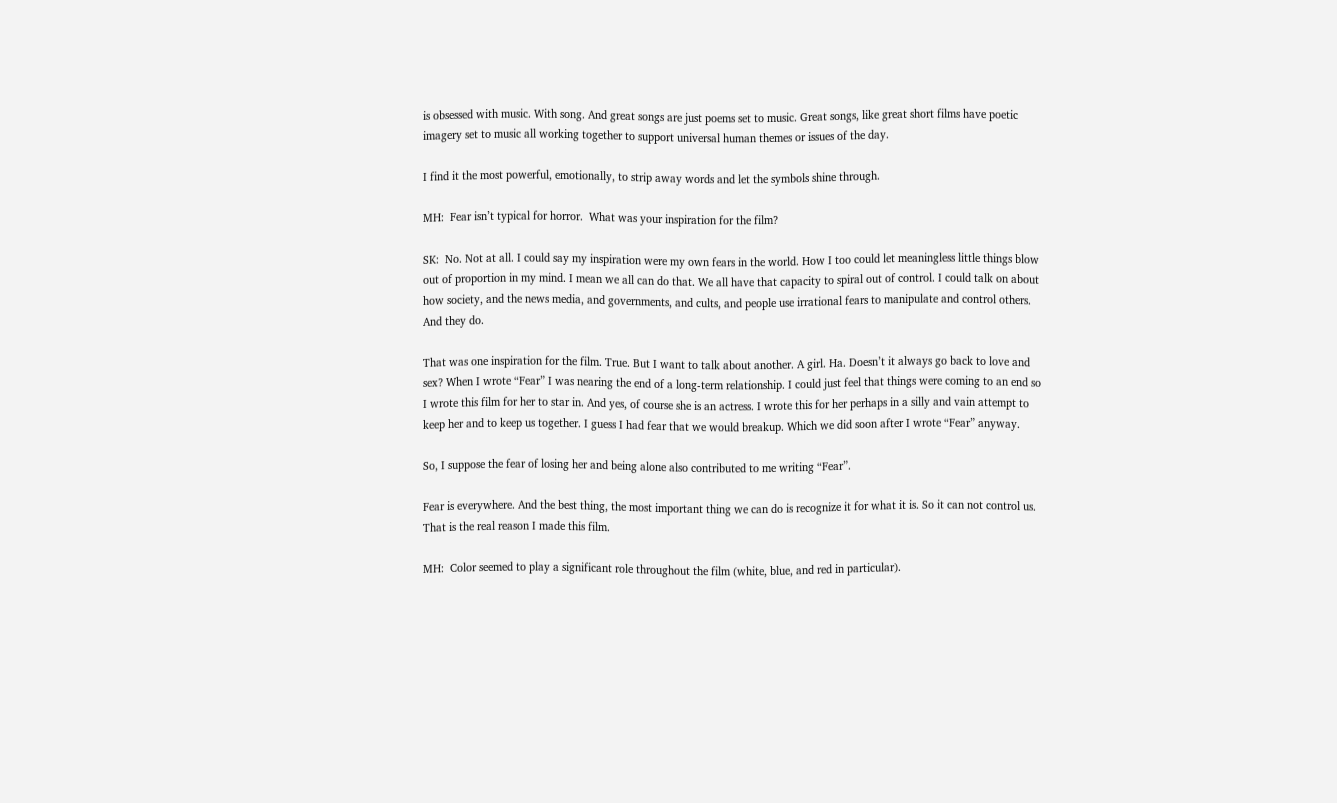is obsessed with music. With song. And great songs are just poems set to music. Great songs, like great short films have poetic imagery set to music all working together to support universal human themes or issues of the day.

I find it the most powerful, emotionally, to strip away words and let the symbols shine through.

MH:  Fear isn’t typical for horror.  What was your inspiration for the film?

SK:  No. Not at all. I could say my inspiration were my own fears in the world. How I too could let meaningless little things blow out of proportion in my mind. I mean we all can do that. We all have that capacity to spiral out of control. I could talk on about how society, and the news media, and governments, and cults, and people use irrational fears to manipulate and control others. And they do.

That was one inspiration for the film. True. But I want to talk about another. A girl. Ha. Doesn’t it always go back to love and sex? When I wrote “Fear” I was nearing the end of a long-term relationship. I could just feel that things were coming to an end so I wrote this film for her to star in. And yes, of course she is an actress. I wrote this for her perhaps in a silly and vain attempt to keep her and to keep us together. I guess I had fear that we would breakup. Which we did soon after I wrote “Fear” anyway.

So, I suppose the fear of losing her and being alone also contributed to me writing “Fear”.

Fear is everywhere. And the best thing, the most important thing we can do is recognize it for what it is. So it can not control us. That is the real reason I made this film.

MH:  Color seemed to play a significant role throughout the film (white, blue, and red in particular).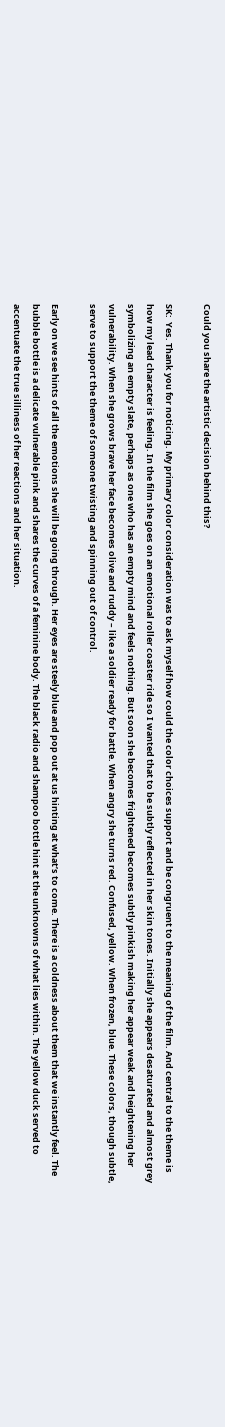Could you share the artistic decision behind this?

SK:  Yes. Thank you for noticing. My primary color consideration was to ask myself how could the color choices support and be congruent to the meaning of the film. And central to the theme is how my lead character is feeling. In the film she goes on an emotional roller coaster ride so I wanted that to be subtly reflected in her skin tones. Initially she appears desaturated and almost grey symbolizing an empty slate, perhaps as one who has an empty mind and feels nothing. But soon she becomes frightened becomes subtly pinkish making her appear weak and heightening her vulnerability. When she grows brave her face becomes olive and ruddy – like a soldier ready for battle. When angry she turns red. Confused, yellow. When frozen, blue. These colors, though subtle, serve to support the theme of someone twisting and spinning out of control.

Early on we see hints of all the emotions she will be going through. Her eyes are steely blue and pop out at us hinting at what’s to come. There is a coldness about them that we instantly feel. The bubble bottle is a delicate vulnerable pink and shares the curves of a feminine body. The black radio and shampoo bottle hint at the unknowns of what lies within. The yellow duck served to accentuate the true silliness of her reactions and her situation.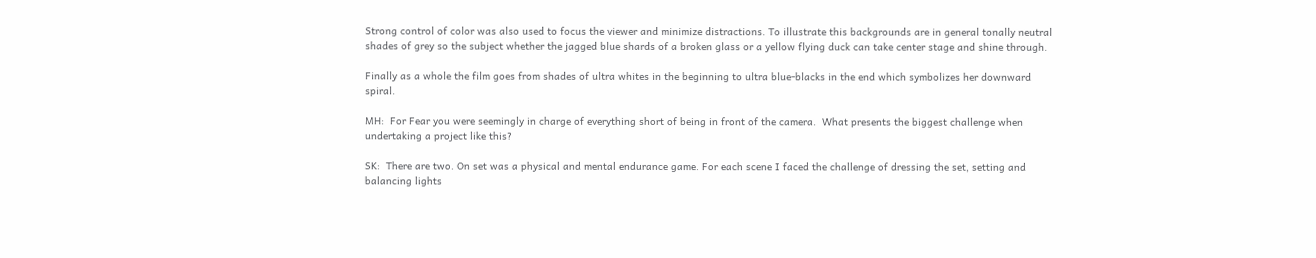Strong control of color was also used to focus the viewer and minimize distractions. To illustrate this backgrounds are in general tonally neutral shades of grey so the subject whether the jagged blue shards of a broken glass or a yellow flying duck can take center stage and shine through.

Finally as a whole the film goes from shades of ultra whites in the beginning to ultra blue-blacks in the end which symbolizes her downward spiral.

MH:  For Fear you were seemingly in charge of everything short of being in front of the camera.  What presents the biggest challenge when undertaking a project like this?

SK:  There are two. On set was a physical and mental endurance game. For each scene I faced the challenge of dressing the set, setting and balancing lights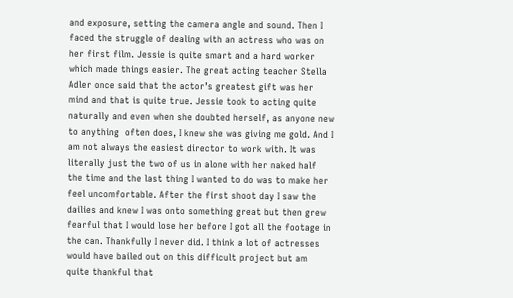and exposure, setting the camera angle and sound. Then I faced the struggle of dealing with an actress who was on her first film. Jessie is quite smart and a hard worker which made things easier. The great acting teacher Stella Adler once said that the actor’s greatest gift was her mind and that is quite true. Jessie took to acting quite naturally and even when she doubted herself, as anyone new to anything  often does, I knew she was giving me gold. And I am not always the easiest director to work with. It was literally just the two of us in alone with her naked half the time and the last thing I wanted to do was to make her feel uncomfortable. After the first shoot day I saw the dailies and knew I was onto something great but then grew fearful that I would lose her before I got all the footage in the can. Thankfully I never did. I think a lot of actresses would have bailed out on this difficult project but am quite thankful that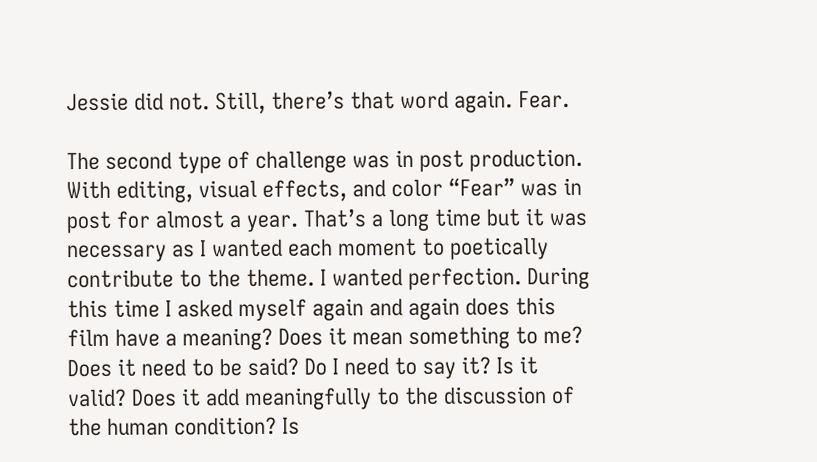Jessie did not. Still, there’s that word again. Fear.

The second type of challenge was in post production. With editing, visual effects, and color “Fear” was in post for almost a year. That’s a long time but it was necessary as I wanted each moment to poetically contribute to the theme. I wanted perfection. During this time I asked myself again and again does this film have a meaning? Does it mean something to me? Does it need to be said? Do I need to say it? Is it valid? Does it add meaningfully to the discussion of the human condition? Is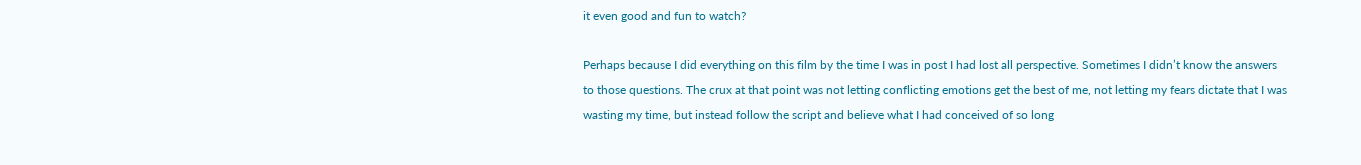it even good and fun to watch?

Perhaps because I did everything on this film by the time I was in post I had lost all perspective. Sometimes I didn’t know the answers to those questions. The crux at that point was not letting conflicting emotions get the best of me, not letting my fears dictate that I was wasting my time, but instead follow the script and believe what I had conceived of so long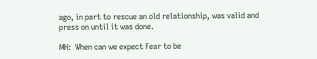ago, in part to rescue an old relationship, was valid and press on until it was done.

MH:  When can we expect Fear to be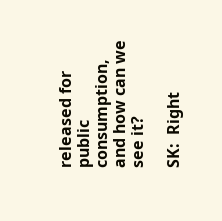released for public consumption, and how can we see it?

SK:  Right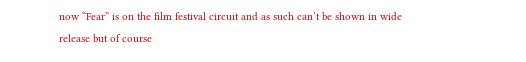now “Fear” is on the film festival circuit and as such can’t be shown in wide release but of course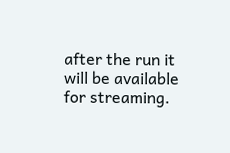after the run it will be available for streaming.